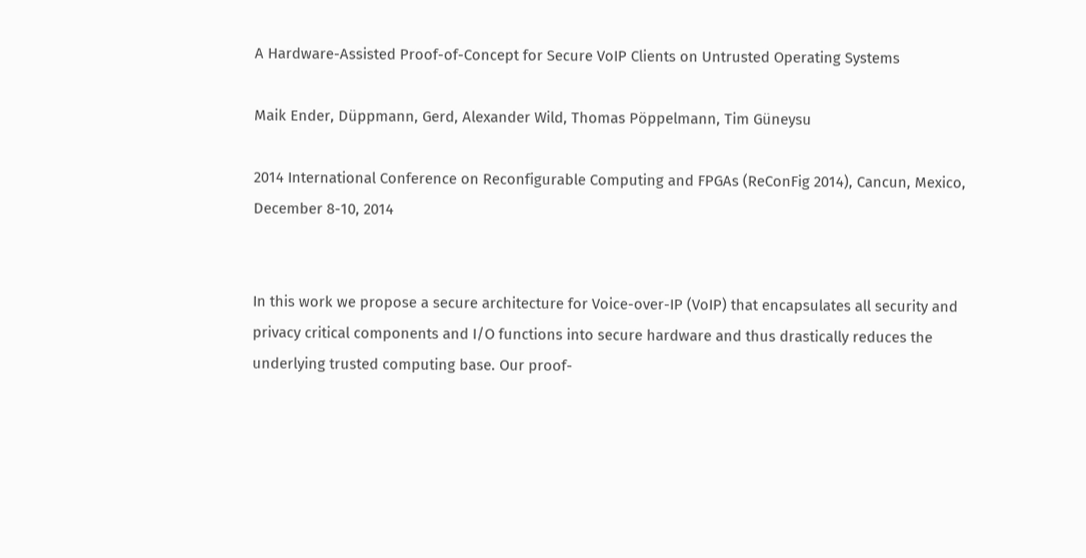A Hardware-Assisted Proof-of-Concept for Secure VoIP Clients on Untrusted Operating Systems

Maik Ender, Düppmann, Gerd, Alexander Wild, Thomas Pöppelmann, Tim Güneysu

2014 International Conference on Reconfigurable Computing and FPGAs (ReConFig 2014), Cancun, Mexico, December 8-10, 2014


In this work we propose a secure architecture for Voice-over-IP (VoIP) that encapsulates all security and privacy critical components and I/O functions into secure hardware and thus drastically reduces the underlying trusted computing base. Our proof-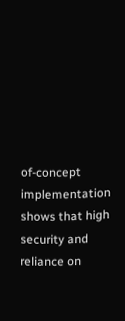of-concept implementation shows that high security and reliance on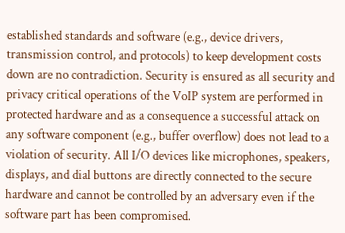established standards and software (e.g., device drivers, transmission control, and protocols) to keep development costs down are no contradiction. Security is ensured as all security and privacy critical operations of the VoIP system are performed in protected hardware and as a consequence a successful attack on any software component (e.g., buffer overflow) does not lead to a violation of security. All I/O devices like microphones, speakers, displays, and dial buttons are directly connected to the secure hardware and cannot be controlled by an adversary even if the software part has been compromised.